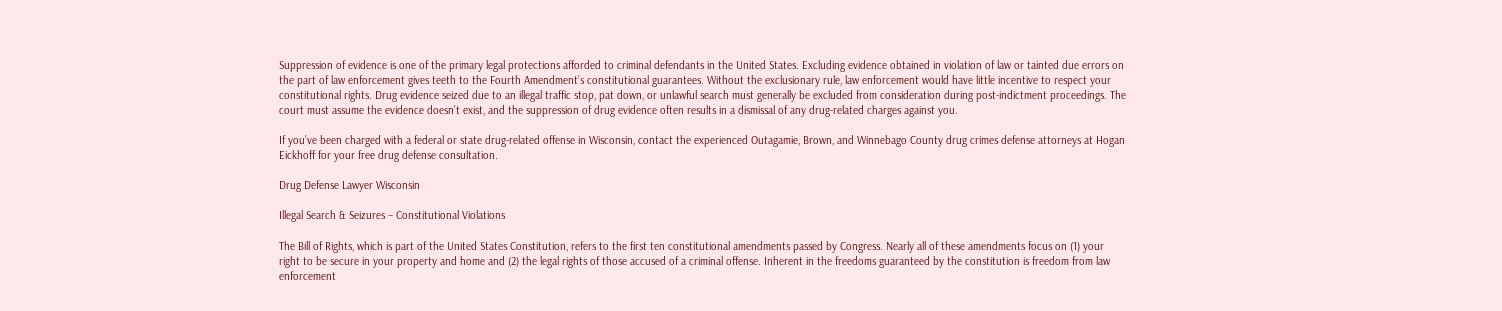Suppression of evidence is one of the primary legal protections afforded to criminal defendants in the United States. Excluding evidence obtained in violation of law or tainted due errors on the part of law enforcement gives teeth to the Fourth Amendment’s constitutional guarantees. Without the exclusionary rule, law enforcement would have little incentive to respect your constitutional rights. Drug evidence seized due to an illegal traffic stop, pat down, or unlawful search must generally be excluded from consideration during post-indictment proceedings. The court must assume the evidence doesn’t exist, and the suppression of drug evidence often results in a dismissal of any drug-related charges against you.

If you’ve been charged with a federal or state drug-related offense in Wisconsin, contact the experienced Outagamie, Brown, and Winnebago County drug crimes defense attorneys at Hogan Eickhoff for your free drug defense consultation.

Drug Defense Lawyer Wisconsin

Illegal Search & Seizures – Constitutional Violations

The Bill of Rights, which is part of the United States Constitution, refers to the first ten constitutional amendments passed by Congress. Nearly all of these amendments focus on (1) your right to be secure in your property and home and (2) the legal rights of those accused of a criminal offense. Inherent in the freedoms guaranteed by the constitution is freedom from law enforcement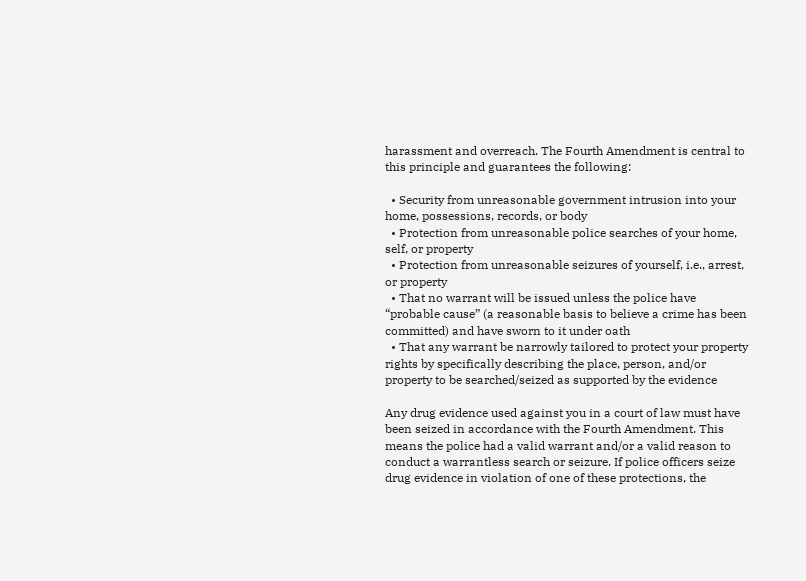harassment and overreach. The Fourth Amendment is central to this principle and guarantees the following:

  • Security from unreasonable government intrusion into your home, possessions, records, or body
  • Protection from unreasonable police searches of your home, self, or property
  • Protection from unreasonable seizures of yourself, i.e., arrest, or property
  • That no warrant will be issued unless the police have “probable cause” (a reasonable basis to believe a crime has been committed) and have sworn to it under oath
  • That any warrant be narrowly tailored to protect your property rights by specifically describing the place, person, and/or property to be searched/seized as supported by the evidence

Any drug evidence used against you in a court of law must have been seized in accordance with the Fourth Amendment. This means the police had a valid warrant and/or a valid reason to conduct a warrantless search or seizure. If police officers seize drug evidence in violation of one of these protections, the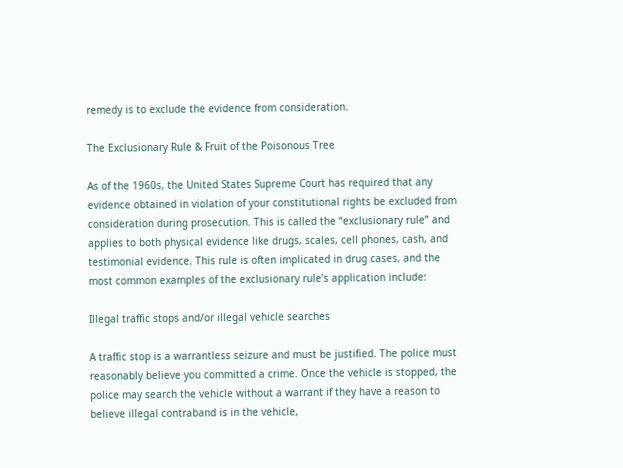remedy is to exclude the evidence from consideration.

The Exclusionary Rule & Fruit of the Poisonous Tree

As of the 1960s, the United States Supreme Court has required that any evidence obtained in violation of your constitutional rights be excluded from consideration during prosecution. This is called the “exclusionary rule” and applies to both physical evidence like drugs, scales, cell phones, cash, and testimonial evidence. This rule is often implicated in drug cases, and the most common examples of the exclusionary rule’s application include:

Illegal traffic stops and/or illegal vehicle searches

A traffic stop is a warrantless seizure and must be justified. The police must reasonably believe you committed a crime. Once the vehicle is stopped, the police may search the vehicle without a warrant if they have a reason to believe illegal contraband is in the vehicle,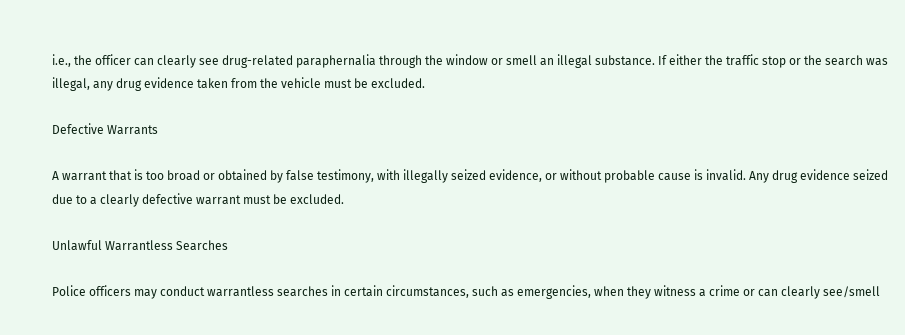i.e., the officer can clearly see drug-related paraphernalia through the window or smell an illegal substance. If either the traffic stop or the search was illegal, any drug evidence taken from the vehicle must be excluded.

Defective Warrants

A warrant that is too broad or obtained by false testimony, with illegally seized evidence, or without probable cause is invalid. Any drug evidence seized due to a clearly defective warrant must be excluded.

Unlawful Warrantless Searches

Police officers may conduct warrantless searches in certain circumstances, such as emergencies, when they witness a crime or can clearly see/smell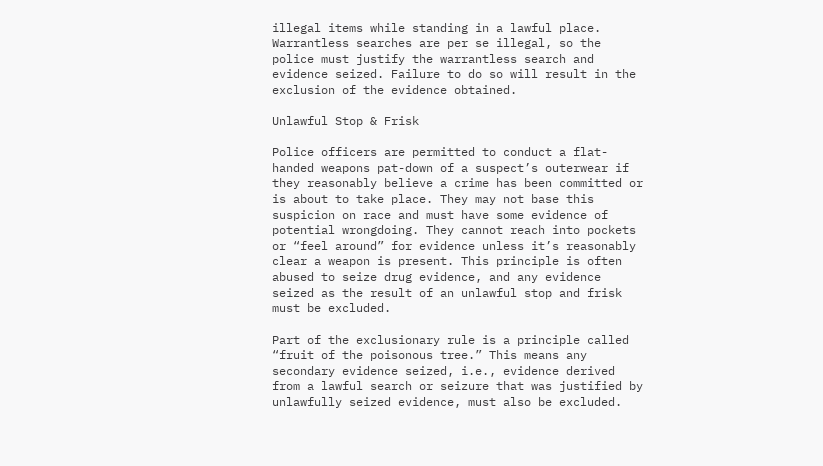illegal items while standing in a lawful place. Warrantless searches are per se illegal, so the police must justify the warrantless search and evidence seized. Failure to do so will result in the exclusion of the evidence obtained.

Unlawful Stop & Frisk

Police officers are permitted to conduct a flat-handed weapons pat-down of a suspect’s outerwear if they reasonably believe a crime has been committed or is about to take place. They may not base this suspicion on race and must have some evidence of potential wrongdoing. They cannot reach into pockets or “feel around” for evidence unless it’s reasonably clear a weapon is present. This principle is often abused to seize drug evidence, and any evidence seized as the result of an unlawful stop and frisk must be excluded.

Part of the exclusionary rule is a principle called “fruit of the poisonous tree.” This means any secondary evidence seized, i.e., evidence derived from a lawful search or seizure that was justified by unlawfully seized evidence, must also be excluded.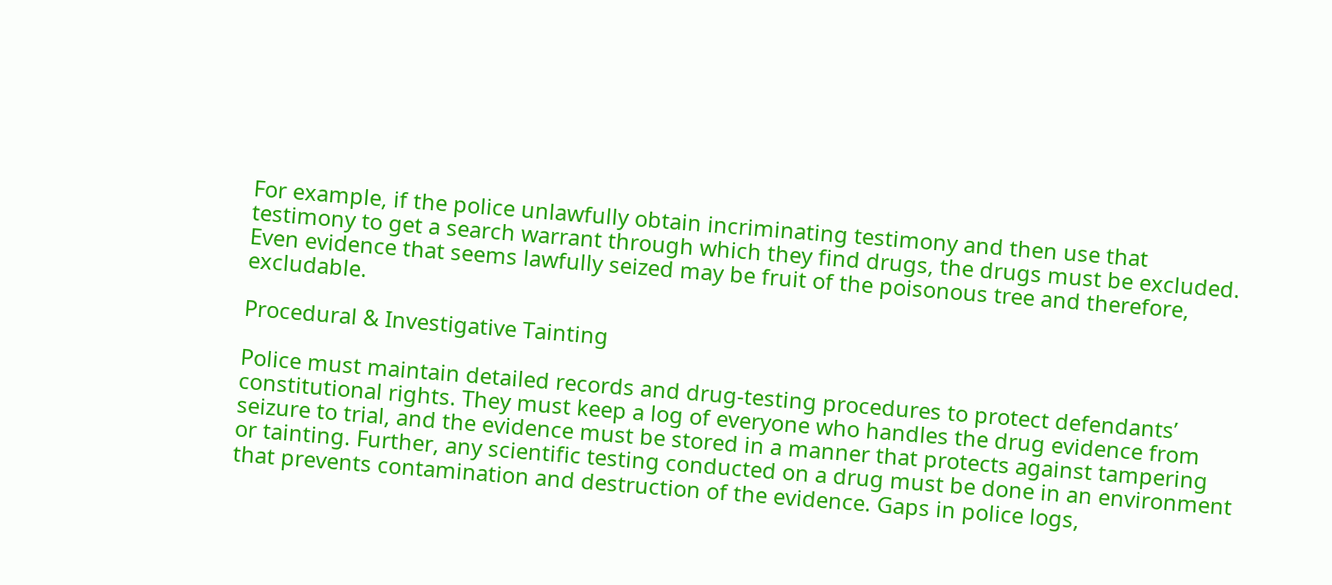For example, if the police unlawfully obtain incriminating testimony and then use that testimony to get a search warrant through which they find drugs, the drugs must be excluded. Even evidence that seems lawfully seized may be fruit of the poisonous tree and therefore, excludable.

Procedural & Investigative Tainting

Police must maintain detailed records and drug-testing procedures to protect defendants’ constitutional rights. They must keep a log of everyone who handles the drug evidence from seizure to trial, and the evidence must be stored in a manner that protects against tampering or tainting. Further, any scientific testing conducted on a drug must be done in an environment that prevents contamination and destruction of the evidence. Gaps in police logs,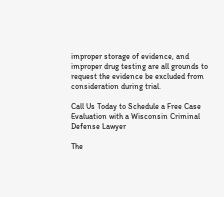improper storage of evidence, and improper drug testing are all grounds to request the evidence be excluded from consideration during trial.

Call Us Today to Schedule a Free Case Evaluation with a Wisconsin Criminal Defense Lawyer

The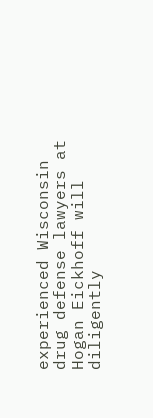experienced Wisconsin drug defense lawyers at Hogan Eickhoff will diligently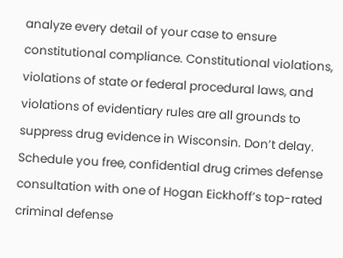analyze every detail of your case to ensure constitutional compliance. Constitutional violations, violations of state or federal procedural laws, and violations of evidentiary rules are all grounds to suppress drug evidence in Wisconsin. Don’t delay. Schedule you free, confidential drug crimes defense consultation with one of Hogan Eickhoff’s top-rated criminal defense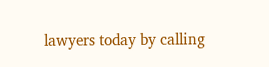lawyers today by calling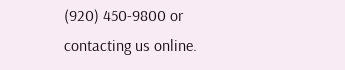(920) 450-9800 or contacting us online.